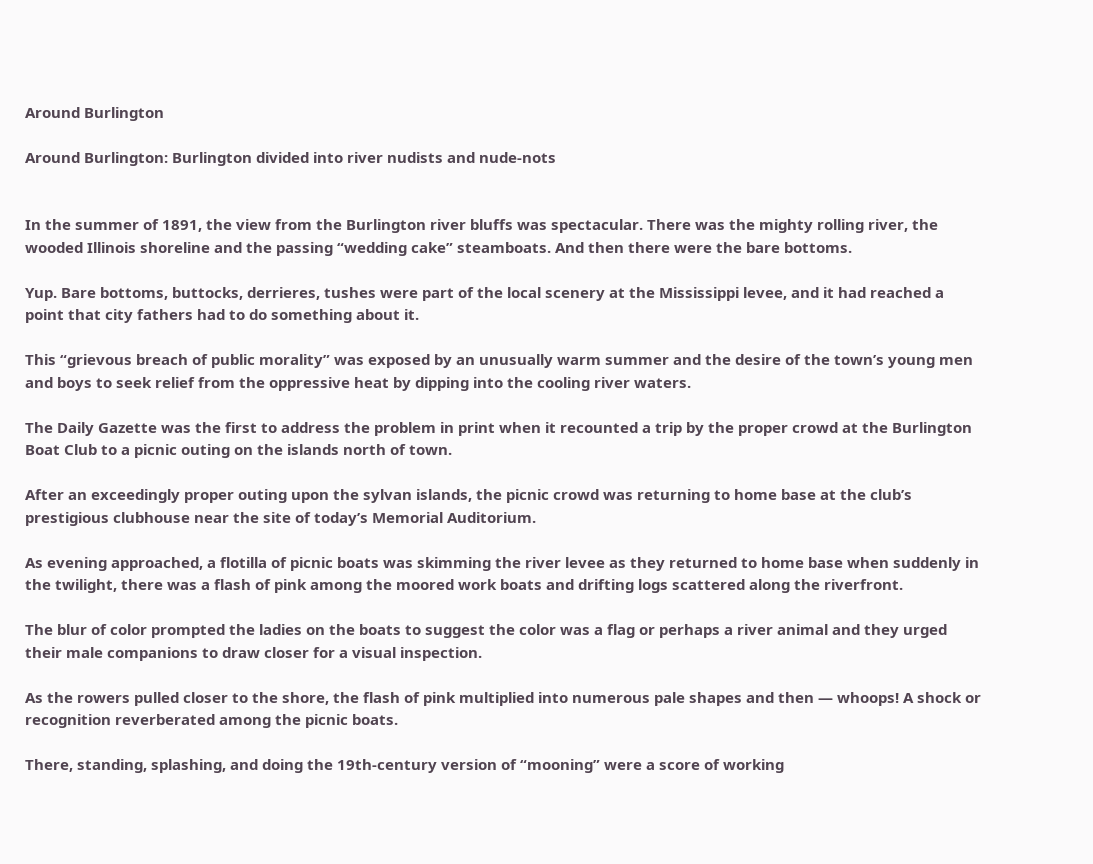Around Burlington

Around Burlington: Burlington divided into river nudists and nude-nots


In the summer of 1891, the view from the Burlington river bluffs was spectacular. There was the mighty rolling river, the wooded Illinois shoreline and the passing “wedding cake” steamboats. And then there were the bare bottoms.

Yup. Bare bottoms, buttocks, derrieres, tushes were part of the local scenery at the Mississippi levee, and it had reached a point that city fathers had to do something about it.

This “grievous breach of public morality” was exposed by an unusually warm summer and the desire of the town’s young men and boys to seek relief from the oppressive heat by dipping into the cooling river waters.

The Daily Gazette was the first to address the problem in print when it recounted a trip by the proper crowd at the Burlington Boat Club to a picnic outing on the islands north of town.

After an exceedingly proper outing upon the sylvan islands, the picnic crowd was returning to home base at the club’s prestigious clubhouse near the site of today’s Memorial Auditorium.

As evening approached, a flotilla of picnic boats was skimming the river levee as they returned to home base when suddenly in the twilight, there was a flash of pink among the moored work boats and drifting logs scattered along the riverfront.

The blur of color prompted the ladies on the boats to suggest the color was a flag or perhaps a river animal and they urged their male companions to draw closer for a visual inspection.

As the rowers pulled closer to the shore, the flash of pink multiplied into numerous pale shapes and then — whoops! A shock or recognition reverberated among the picnic boats.

There, standing, splashing, and doing the 19th-century version of “mooning” were a score of working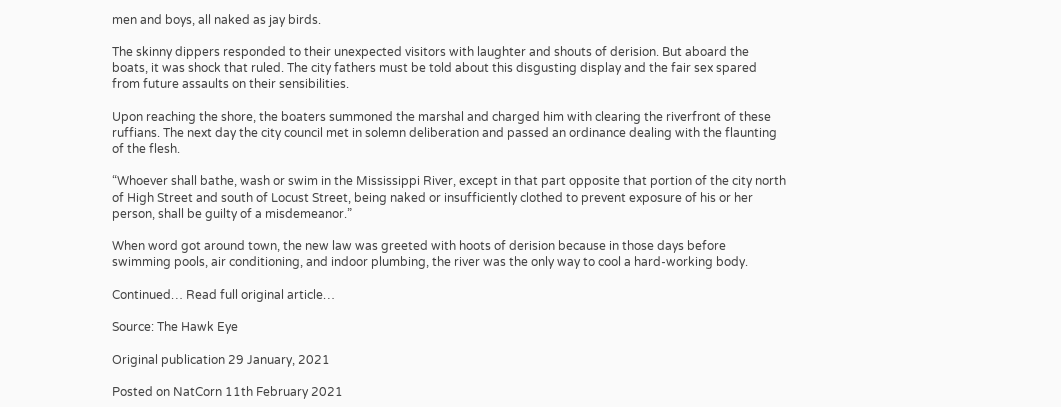men and boys, all naked as jay birds.

The skinny dippers responded to their unexpected visitors with laughter and shouts of derision. But aboard the boats, it was shock that ruled. The city fathers must be told about this disgusting display and the fair sex spared from future assaults on their sensibilities.

Upon reaching the shore, the boaters summoned the marshal and charged him with clearing the riverfront of these ruffians. The next day the city council met in solemn deliberation and passed an ordinance dealing with the flaunting of the flesh.

“Whoever shall bathe, wash or swim in the Mississippi River, except in that part opposite that portion of the city north of High Street and south of Locust Street, being naked or insufficiently clothed to prevent exposure of his or her person, shall be guilty of a misdemeanor.”

When word got around town, the new law was greeted with hoots of derision because in those days before swimming pools, air conditioning, and indoor plumbing, the river was the only way to cool a hard-working body.

Continued… Read full original article…

Source: The Hawk Eye

Original publication 29 January, 2021

Posted on NatCorn 11th February 2021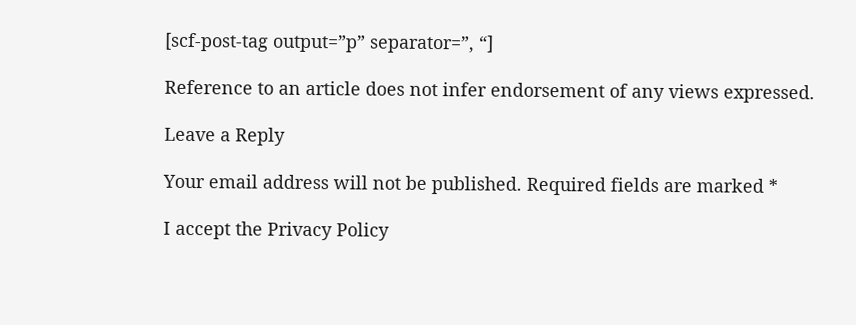[scf-post-tag output=”p” separator=”, “]

Reference to an article does not infer endorsement of any views expressed.

Leave a Reply

Your email address will not be published. Required fields are marked *

I accept the Privacy Policy